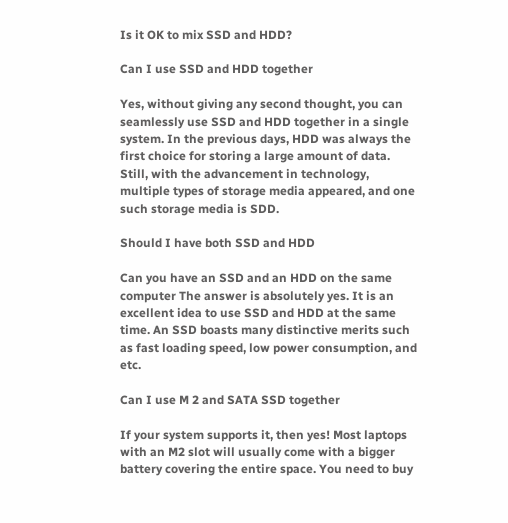Is it OK to mix SSD and HDD?

Can I use SSD and HDD together

Yes, without giving any second thought, you can seamlessly use SSD and HDD together in a single system. In the previous days, HDD was always the first choice for storing a large amount of data. Still, with the advancement in technology, multiple types of storage media appeared, and one such storage media is SDD.

Should I have both SSD and HDD

Can you have an SSD and an HDD on the same computer The answer is absolutely yes. It is an excellent idea to use SSD and HDD at the same time. An SSD boasts many distinctive merits such as fast loading speed, low power consumption, and etc.

Can I use M 2 and SATA SSD together

If your system supports it, then yes! Most laptops with an M2 slot will usually come with a bigger battery covering the entire space. You need to buy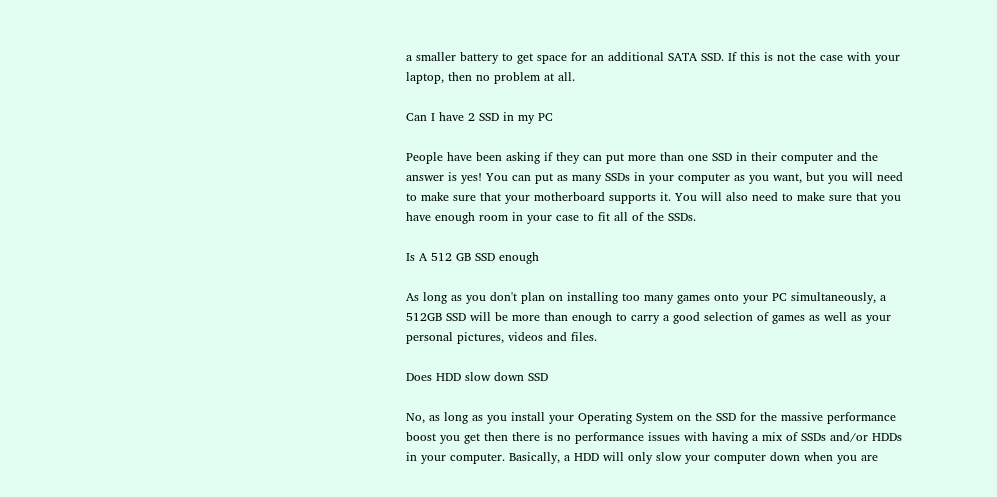a smaller battery to get space for an additional SATA SSD. If this is not the case with your laptop, then no problem at all.

Can I have 2 SSD in my PC

People have been asking if they can put more than one SSD in their computer and the answer is yes! You can put as many SSDs in your computer as you want, but you will need to make sure that your motherboard supports it. You will also need to make sure that you have enough room in your case to fit all of the SSDs.

Is A 512 GB SSD enough

As long as you don't plan on installing too many games onto your PC simultaneously, a 512GB SSD will be more than enough to carry a good selection of games as well as your personal pictures, videos and files.

Does HDD slow down SSD

No, as long as you install your Operating System on the SSD for the massive performance boost you get then there is no performance issues with having a mix of SSDs and/or HDDs in your computer. Basically, a HDD will only slow your computer down when you are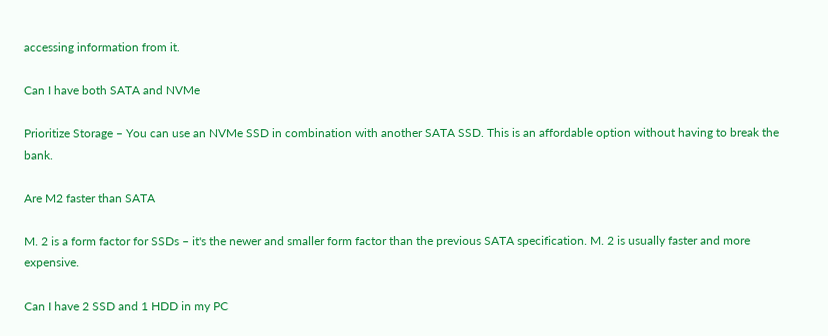accessing information from it.

Can I have both SATA and NVMe

Prioritize Storage – You can use an NVMe SSD in combination with another SATA SSD. This is an affordable option without having to break the bank.

Are M2 faster than SATA

M. 2 is a form factor for SSDs – it's the newer and smaller form factor than the previous SATA specification. M. 2 is usually faster and more expensive.

Can I have 2 SSD and 1 HDD in my PC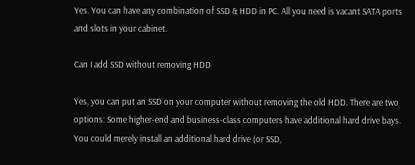Yes. You can have any combination of SSD & HDD in PC. All you need is vacant SATA ports and slots in your cabinet.

Can I add SSD without removing HDD

Yes, you can put an SSD on your computer without removing the old HDD. There are two options: Some higher-end and business-class computers have additional hard drive bays. You could merely install an additional hard drive (or SSD,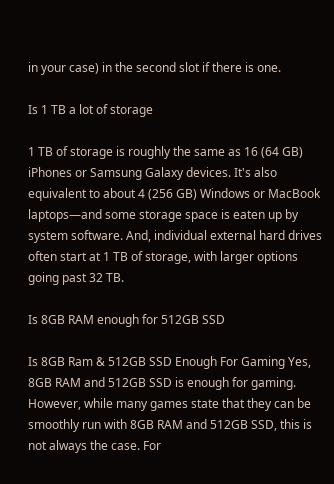in your case) in the second slot if there is one.

Is 1 TB a lot of storage

1 TB of storage is roughly the same as 16 (64 GB) iPhones or Samsung Galaxy devices. It's also equivalent to about 4 (256 GB) Windows or MacBook laptops—and some storage space is eaten up by system software. And, individual external hard drives often start at 1 TB of storage, with larger options going past 32 TB.

Is 8GB RAM enough for 512GB SSD

Is 8GB Ram & 512GB SSD Enough For Gaming Yes, 8GB RAM and 512GB SSD is enough for gaming. However, while many games state that they can be smoothly run with 8GB RAM and 512GB SSD, this is not always the case. For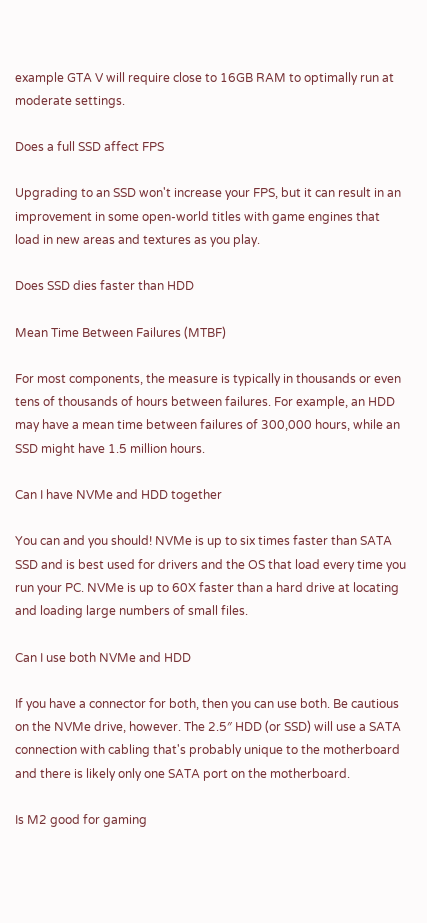example GTA V will require close to 16GB RAM to optimally run at moderate settings.

Does a full SSD affect FPS

Upgrading to an SSD won't increase your FPS, but it can result in an improvement in some open-world titles with game engines that load in new areas and textures as you play.

Does SSD dies faster than HDD

Mean Time Between Failures (MTBF)

For most components, the measure is typically in thousands or even tens of thousands of hours between failures. For example, an HDD may have a mean time between failures of 300,000 hours, while an SSD might have 1.5 million hours.

Can I have NVMe and HDD together

You can and you should! NVMe is up to six times faster than SATA SSD and is best used for drivers and the OS that load every time you run your PC. NVMe is up to 60X faster than a hard drive at locating and loading large numbers of small files.

Can I use both NVMe and HDD

If you have a connector for both, then you can use both. Be cautious on the NVMe drive, however. The 2.5″ HDD (or SSD) will use a SATA connection with cabling that's probably unique to the motherboard and there is likely only one SATA port on the motherboard.

Is M2 good for gaming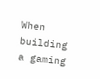When building a gaming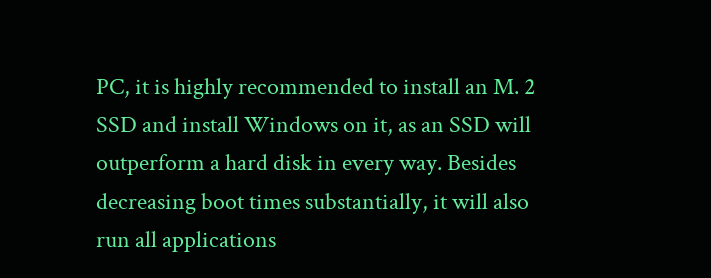PC, it is highly recommended to install an M. 2 SSD and install Windows on it, as an SSD will outperform a hard disk in every way. Besides decreasing boot times substantially, it will also run all applications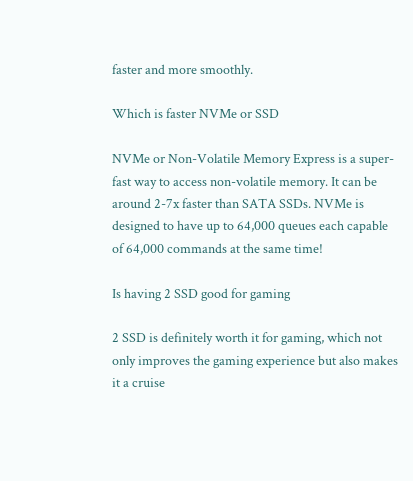faster and more smoothly.

Which is faster NVMe or SSD

NVMe or Non-Volatile Memory Express is a super-fast way to access non-volatile memory. It can be around 2-7x faster than SATA SSDs. NVMe is designed to have up to 64,000 queues each capable of 64,000 commands at the same time!

Is having 2 SSD good for gaming

2 SSD is definitely worth it for gaming, which not only improves the gaming experience but also makes it a cruise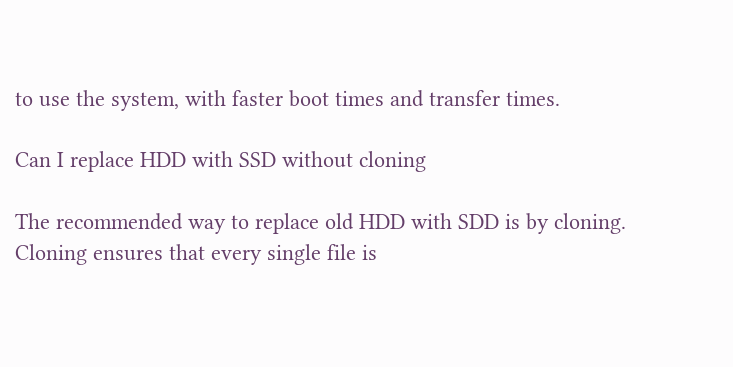to use the system, with faster boot times and transfer times.

Can I replace HDD with SSD without cloning

The recommended way to replace old HDD with SDD is by cloning. Cloning ensures that every single file is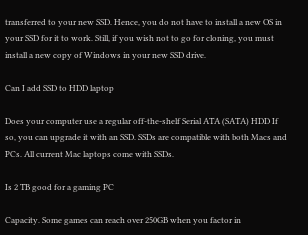transferred to your new SSD. Hence, you do not have to install a new OS in your SSD for it to work. Still, if you wish not to go for cloning, you must install a new copy of Windows in your new SSD drive.

Can I add SSD to HDD laptop

Does your computer use a regular off-the-shelf Serial ATA (SATA) HDD If so, you can upgrade it with an SSD. SSDs are compatible with both Macs and PCs. All current Mac laptops come with SSDs.

Is 2 TB good for a gaming PC

Capacity. Some games can reach over 250GB when you factor in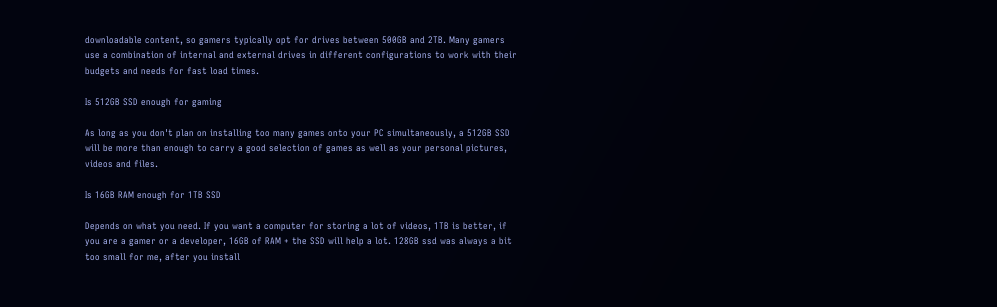downloadable content, so gamers typically opt for drives between 500GB and 2TB. Many gamers use a combination of internal and external drives in different configurations to work with their budgets and needs for fast load times.

Is 512GB SSD enough for gaming

As long as you don't plan on installing too many games onto your PC simultaneously, a 512GB SSD will be more than enough to carry a good selection of games as well as your personal pictures, videos and files.

Is 16GB RAM enough for 1TB SSD

Depends on what you need. If you want a computer for storing a lot of videos, 1TB is better, if you are a gamer or a developer, 16GB of RAM + the SSD will help a lot. 128GB ssd was always a bit too small for me, after you install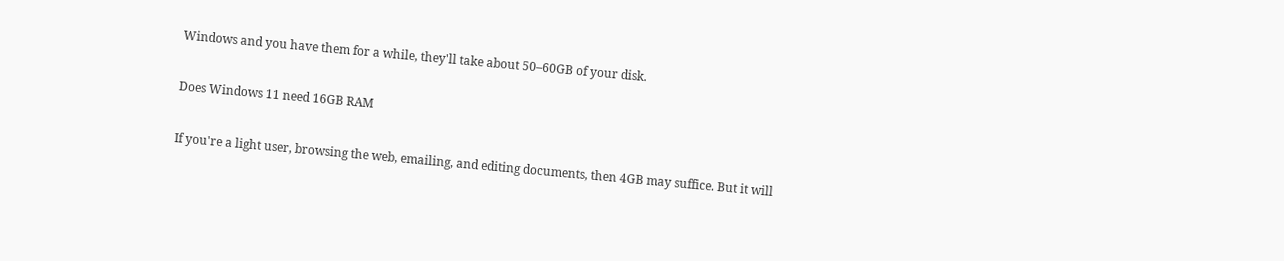Windows and you have them for a while, they'll take about 50–60GB of your disk.

Does Windows 11 need 16GB RAM

If you're a light user, browsing the web, emailing, and editing documents, then 4GB may suffice. But it will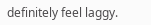definitely feel laggy.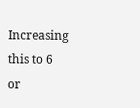Increasing this to 6 or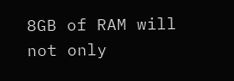8GB of RAM will not only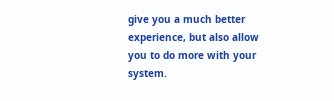give you a much better experience, but also allow you to do more with your system.